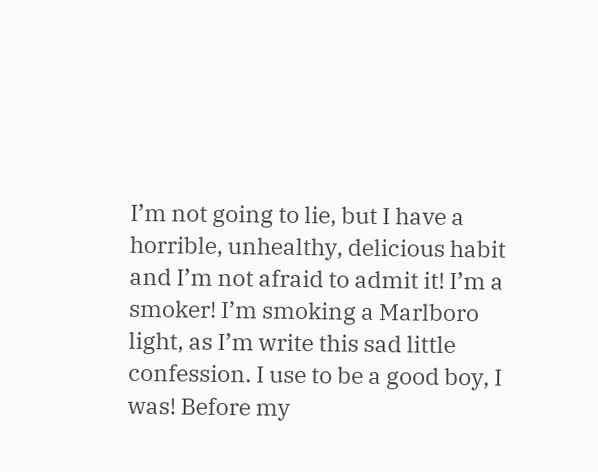I’m not going to lie, but I have a horrible, unhealthy, delicious habit and I’m not afraid to admit it! I’m a smoker! I’m smoking a Marlboro light, as I’m write this sad little confession. I use to be a good boy, I was! Before my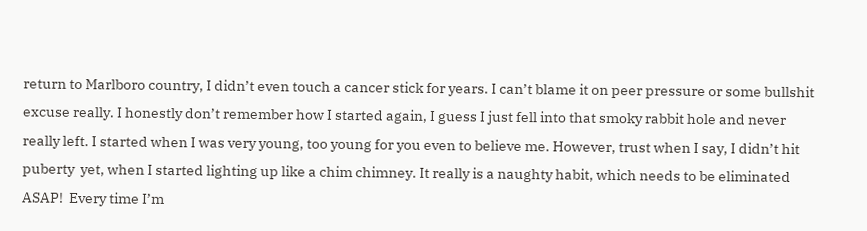return to Marlboro country, I didn’t even touch a cancer stick for years. I can’t blame it on peer pressure or some bullshit excuse really. I honestly don’t remember how I started again, I guess I just fell into that smoky rabbit hole and never really left. I started when I was very young, too young for you even to believe me. However, trust when I say, I didn’t hit puberty  yet, when I started lighting up like a chim chimney. It really is a naughty habit, which needs to be eliminated ASAP!  Every time I’m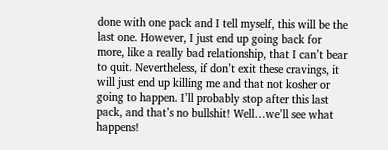done with one pack and I tell myself, this will be the last one. However, I just end up going back for more, like a really bad relationship, that I can’t bear to quit. Nevertheless, if don’t exit these cravings, it will just end up killing me and that not kosher or going to happen. I’ll probably stop after this last pack, and that’s no bullshit! Well…we’ll see what happens!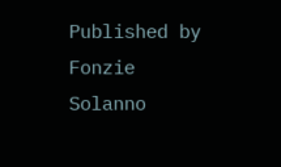Published by Fonzie Solanno